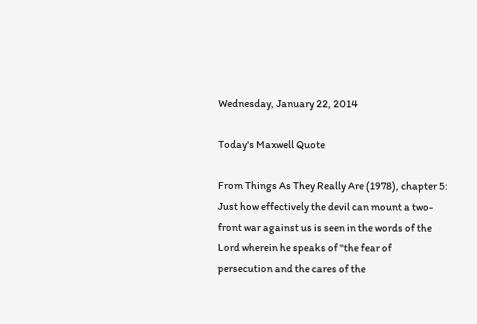Wednesday, January 22, 2014

Today's Maxwell Quote

From Things As They Really Are (1978), chapter 5:
Just how effectively the devil can mount a two-front war against us is seen in the words of the Lord wherein he speaks of "the fear of persecution and the cares of the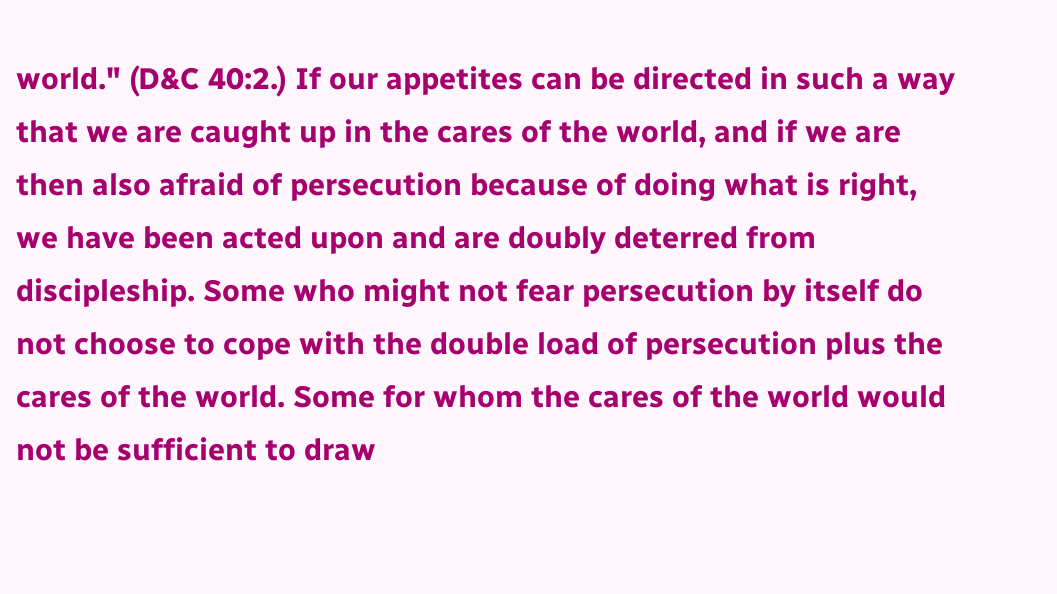world." (D&C 40:2.) If our appetites can be directed in such a way that we are caught up in the cares of the world, and if we are then also afraid of persecution because of doing what is right, we have been acted upon and are doubly deterred from discipleship. Some who might not fear persecution by itself do not choose to cope with the double load of persecution plus the cares of the world. Some for whom the cares of the world would not be sufficient to draw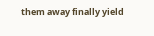them away finally yield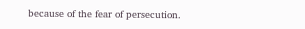because of the fear of persecution.